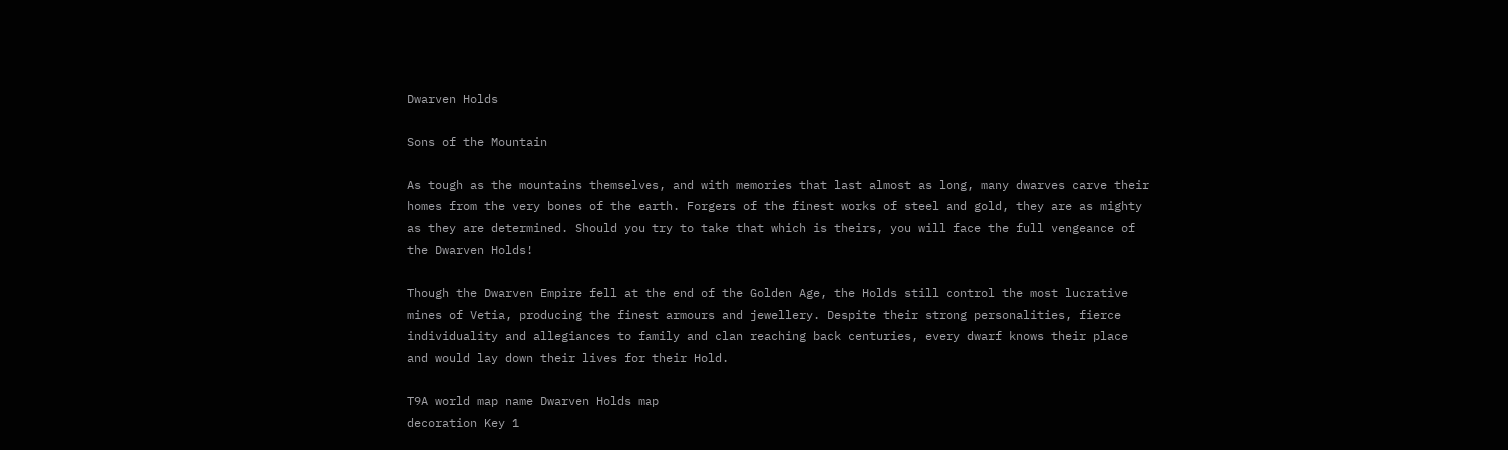Dwarven Holds

Sons of the Mountain

As tough as the mountains themselves, and with memories that last almost as long, many dwarves carve their homes from the very bones of the earth. Forgers of the finest works of steel and gold, they are as mighty as they are determined. Should you try to take that which is theirs, you will face the full vengeance of the Dwarven Holds!

Though the Dwarven Empire fell at the end of the Golden Age, the Holds still control the most lucrative mines of Vetia, producing the finest armours and jewellery. Despite their strong personalities, fierce individuality and allegiances to family and clan reaching back centuries, every dwarf knows their place and would lay down their lives for their Hold.

T9A world map name Dwarven Holds map
decoration Key 1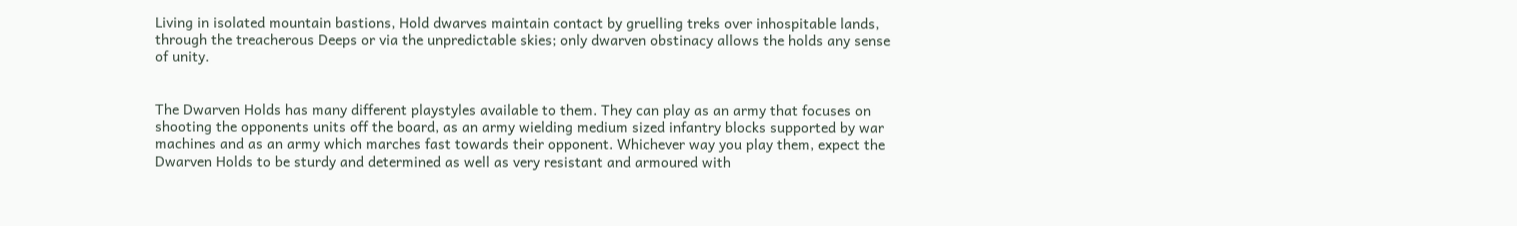Living in isolated mountain bastions, Hold dwarves maintain contact by gruelling treks over inhospitable lands, through the treacherous Deeps or via the unpredictable skies; only dwarven obstinacy allows the holds any sense of unity.


The Dwarven Holds has many different playstyles available to them. They can play as an army that focuses on shooting the opponents units off the board, as an army wielding medium sized infantry blocks supported by war machines and as an army which marches fast towards their opponent. Whichever way you play them, expect the Dwarven Holds to be sturdy and determined as well as very resistant and armoured with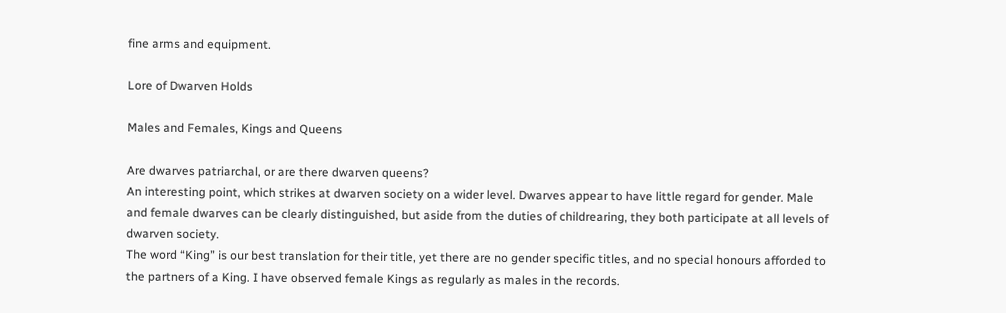fine arms and equipment.

Lore of Dwarven Holds

Males and Females, Kings and Queens

Are dwarves patriarchal, or are there dwarven queens?
An interesting point, which strikes at dwarven society on a wider level. Dwarves appear to have little regard for gender. Male and female dwarves can be clearly distinguished, but aside from the duties of childrearing, they both participate at all levels of dwarven society.
The word “King” is our best translation for their title, yet there are no gender specific titles, and no special honours afforded to the partners of a King. I have observed female Kings as regularly as males in the records.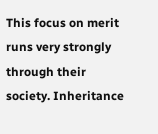This focus on merit runs very strongly through their society. Inheritance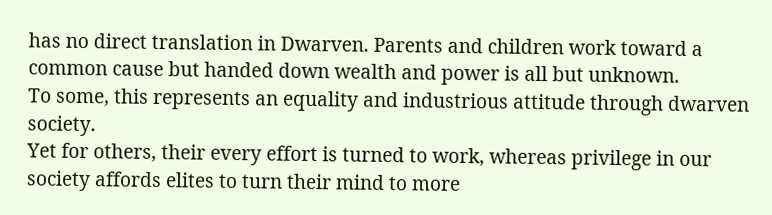has no direct translation in Dwarven. Parents and children work toward a common cause but handed down wealth and power is all but unknown.
To some, this represents an equality and industrious attitude through dwarven society.
Yet for others, their every effort is turned to work, whereas privilege in our society affords elites to turn their mind to more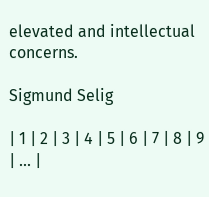elevated and intellectual concerns.

Sigmund Selig

| 1 | 2 | 3 | 4 | 5 | 6 | 7 | 8 | 9 | ... |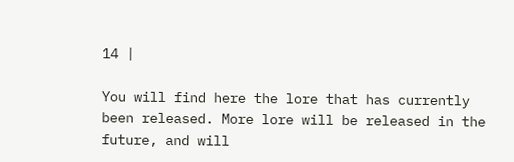14 |

You will find here the lore that has currently been released. More lore will be released in the future, and will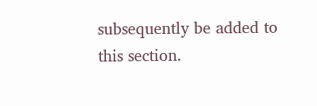subsequently be added to this section.